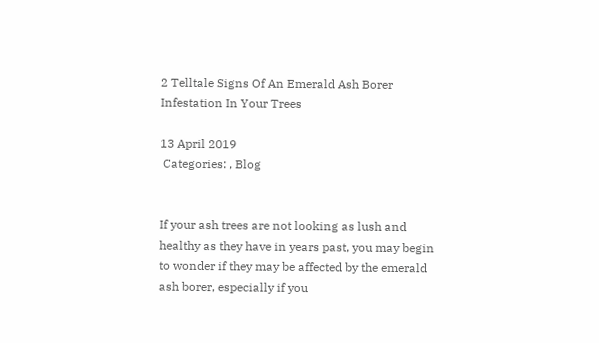2 Telltale Signs Of An Emerald Ash Borer Infestation In Your Trees

13 April 2019
 Categories: , Blog


If your ash trees are not looking as lush and healthy as they have in years past, you may begin to wonder if they may be affected by the emerald ash borer, especially if you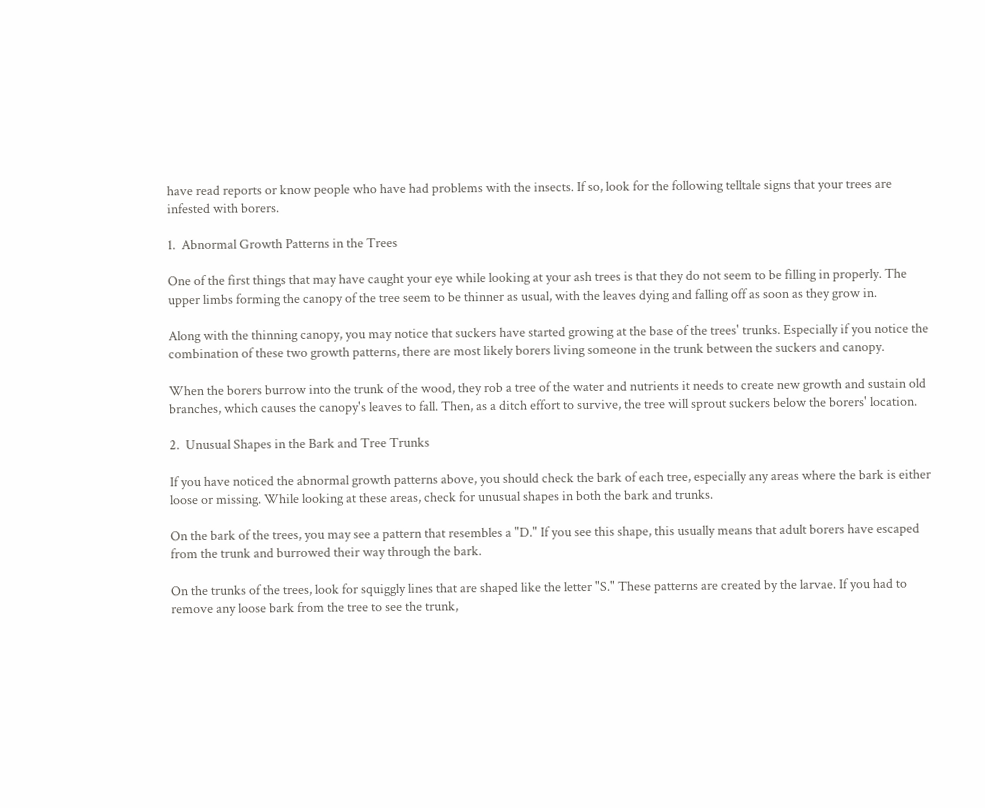have read reports or know people who have had problems with the insects. If so, look for the following telltale signs that your trees are infested with borers.

1.  Abnormal Growth Patterns in the Trees

One of the first things that may have caught your eye while looking at your ash trees is that they do not seem to be filling in properly. The upper limbs forming the canopy of the tree seem to be thinner as usual, with the leaves dying and falling off as soon as they grow in.

Along with the thinning canopy, you may notice that suckers have started growing at the base of the trees' trunks. Especially if you notice the combination of these two growth patterns, there are most likely borers living someone in the trunk between the suckers and canopy.

When the borers burrow into the trunk of the wood, they rob a tree of the water and nutrients it needs to create new growth and sustain old branches, which causes the canopy's leaves to fall. Then, as a ditch effort to survive, the tree will sprout suckers below the borers' location.

2.  Unusual Shapes in the Bark and Tree Trunks

If you have noticed the abnormal growth patterns above, you should check the bark of each tree, especially any areas where the bark is either loose or missing. While looking at these areas, check for unusual shapes in both the bark and trunks.

On the bark of the trees, you may see a pattern that resembles a "D." If you see this shape, this usually means that adult borers have escaped from the trunk and burrowed their way through the bark.

On the trunks of the trees, look for squiggly lines that are shaped like the letter "S." These patterns are created by the larvae. If you had to remove any loose bark from the tree to see the trunk,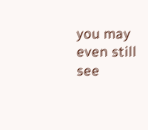you may even still see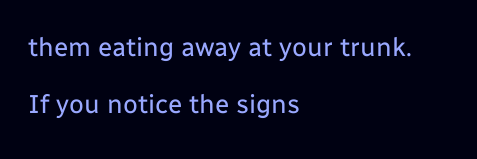them eating away at your trunk.

If you notice the signs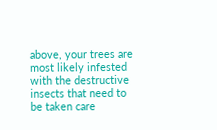above, your trees are most likely infested with the destructive insects that need to be taken care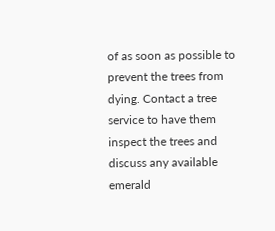of as soon as possible to prevent the trees from dying. Contact a tree service to have them inspect the trees and discuss any available emerald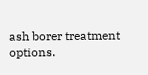ash borer treatment options.